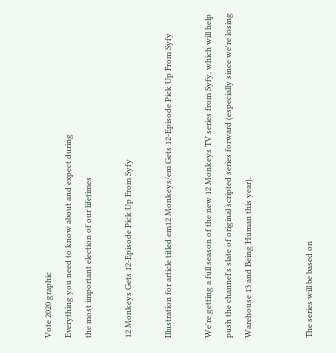Vote 2020 graphic
Everything you need to know about and expect during
the most important election of our lifetimes

12 Monkeys Gets 12-Episode Pick Up From Syfy

Illustration for article titled em12 Monkeys/em Gets 12-Episode Pick Up From Syfy

We're getting a full season of the new 12 Monkeys TV series from Syfy, which will help push the channel's slate of original scripted series forward (especially since we're losing Warehouse 13 and Being Human this year).


The series will be based on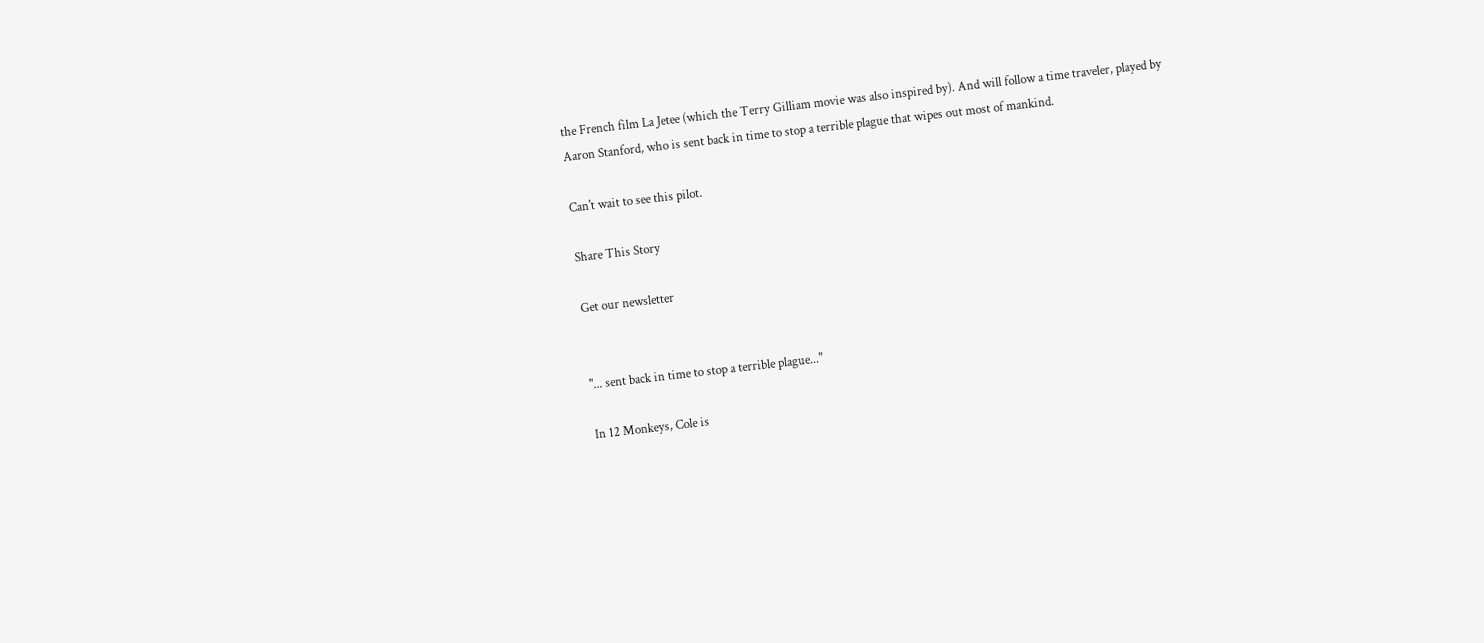the French film La Jetee (which the Terry Gilliam movie was also inspired by). And will follow a time traveler, played by Aaron Stanford, who is sent back in time to stop a terrible plague that wipes out most of mankind.

Can't wait to see this pilot.

Share This Story

Get our newsletter


"... sent back in time to stop a terrible plague..."

In 12 Monkeys, Cole is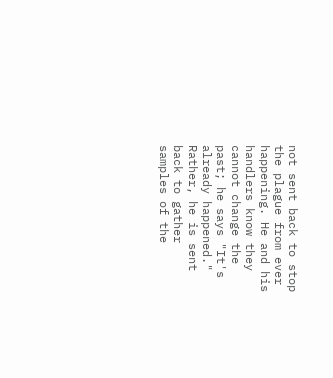not sent back to stop the plague from ever happening. He and his handlers know they cannot change the past; he says "It's already happened." Rather, he is sent back to gather samples of the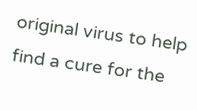original virus to help find a cure for the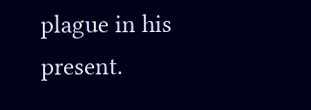plague in his present.